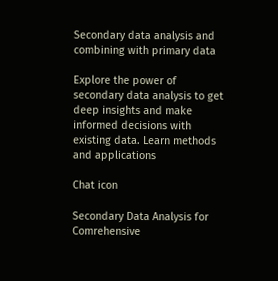Secondary data analysis and combining with primary data

Explore the power of secondary data analysis to get deep insights and make informed decisions with existing data. Learn methods and applications

Chat icon

Secondary Data Analysis for Comrehensive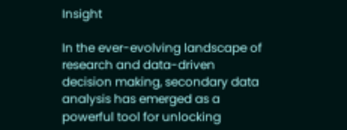Insight

In the ever-evolving landscape of research and data-driven decision making, secondary data analysis has emerged as a powerful tool for unlocking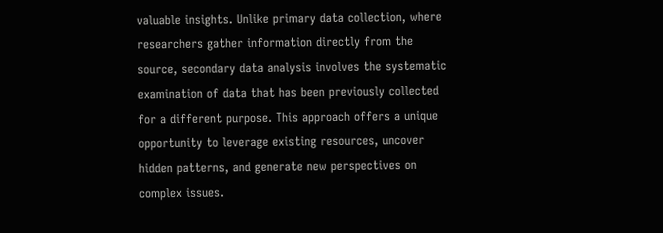valuable insights. Unlike primary data collection, where researchers gather information directly from the source, secondary data analysis involves the systematic examination of data that has been previously collected for a different purpose. This approach offers a unique opportunity to leverage existing resources, uncover hidden patterns, and generate new perspectives on complex issues.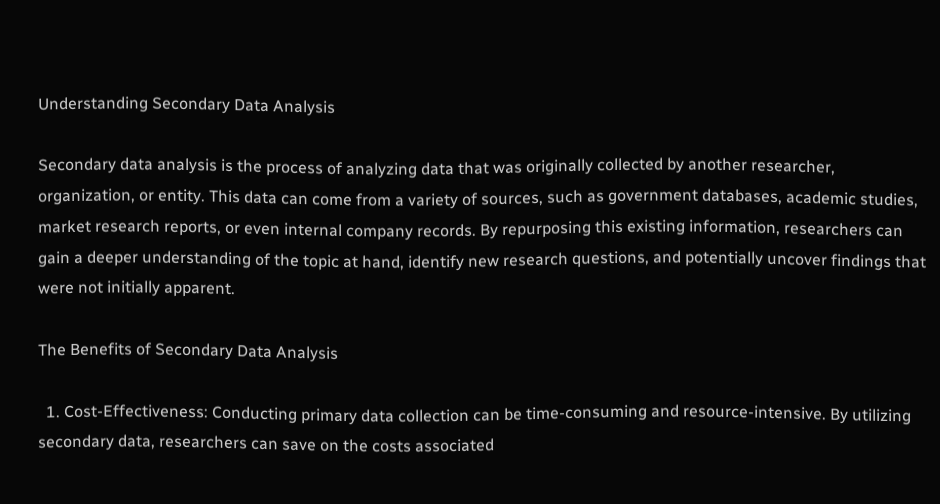Understanding Secondary Data Analysis

Secondary data analysis is the process of analyzing data that was originally collected by another researcher, organization, or entity. This data can come from a variety of sources, such as government databases, academic studies, market research reports, or even internal company records. By repurposing this existing information, researchers can gain a deeper understanding of the topic at hand, identify new research questions, and potentially uncover findings that were not initially apparent.

The Benefits of Secondary Data Analysis

  1. Cost-Effectiveness: Conducting primary data collection can be time-consuming and resource-intensive. By utilizing secondary data, researchers can save on the costs associated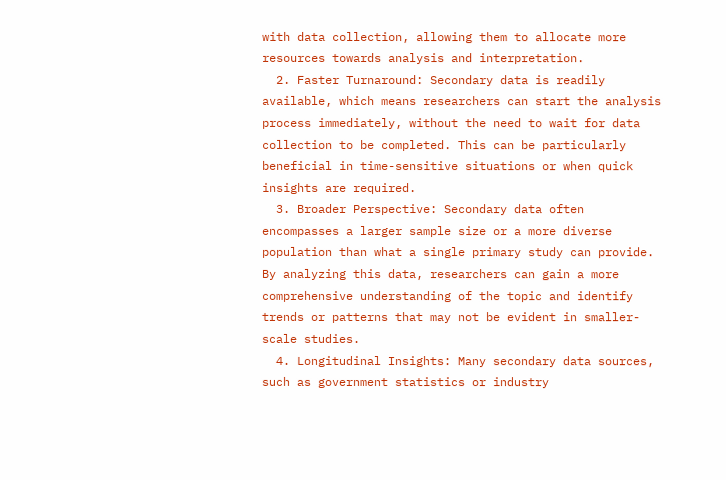with data collection, allowing them to allocate more resources towards analysis and interpretation.
  2. Faster Turnaround: Secondary data is readily available, which means researchers can start the analysis process immediately, without the need to wait for data collection to be completed. This can be particularly beneficial in time-sensitive situations or when quick insights are required.
  3. Broader Perspective: Secondary data often encompasses a larger sample size or a more diverse population than what a single primary study can provide. By analyzing this data, researchers can gain a more comprehensive understanding of the topic and identify trends or patterns that may not be evident in smaller-scale studies.
  4. Longitudinal Insights: Many secondary data sources, such as government statistics or industry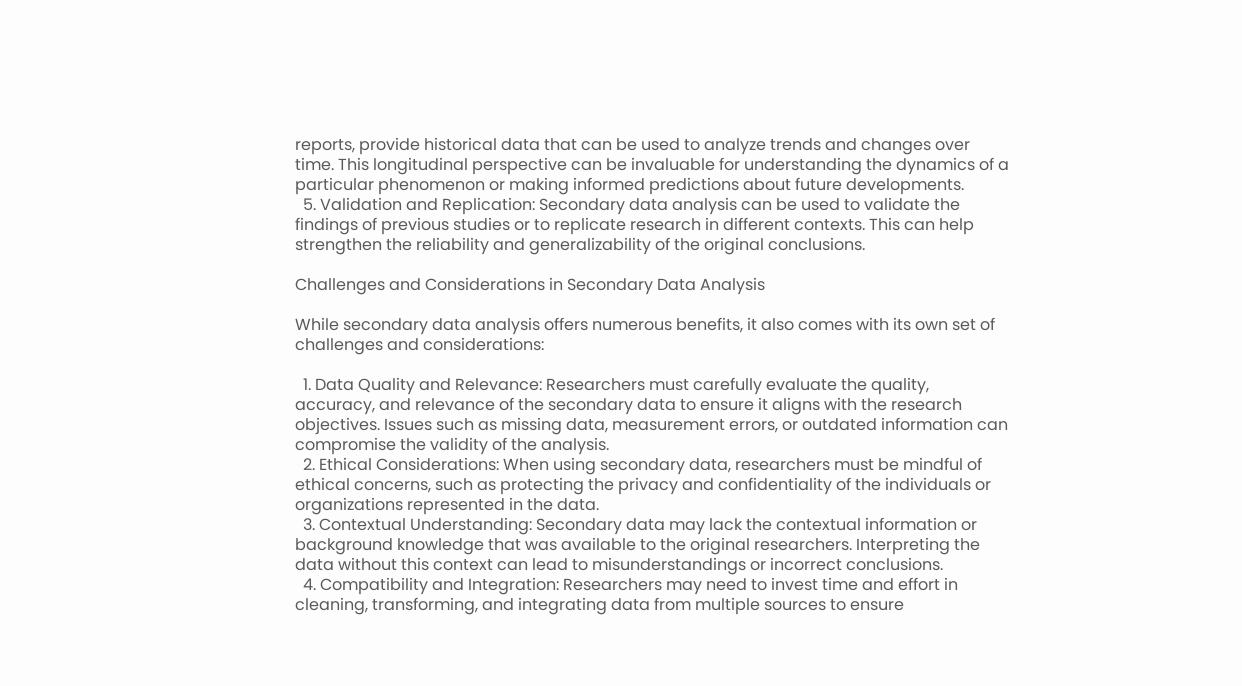reports, provide historical data that can be used to analyze trends and changes over time. This longitudinal perspective can be invaluable for understanding the dynamics of a particular phenomenon or making informed predictions about future developments.
  5. Validation and Replication: Secondary data analysis can be used to validate the findings of previous studies or to replicate research in different contexts. This can help strengthen the reliability and generalizability of the original conclusions.

Challenges and Considerations in Secondary Data Analysis

While secondary data analysis offers numerous benefits, it also comes with its own set of challenges and considerations:

  1. Data Quality and Relevance: Researchers must carefully evaluate the quality, accuracy, and relevance of the secondary data to ensure it aligns with the research objectives. Issues such as missing data, measurement errors, or outdated information can compromise the validity of the analysis.
  2. Ethical Considerations: When using secondary data, researchers must be mindful of ethical concerns, such as protecting the privacy and confidentiality of the individuals or organizations represented in the data.
  3. Contextual Understanding: Secondary data may lack the contextual information or background knowledge that was available to the original researchers. Interpreting the data without this context can lead to misunderstandings or incorrect conclusions.
  4. Compatibility and Integration: Researchers may need to invest time and effort in cleaning, transforming, and integrating data from multiple sources to ensure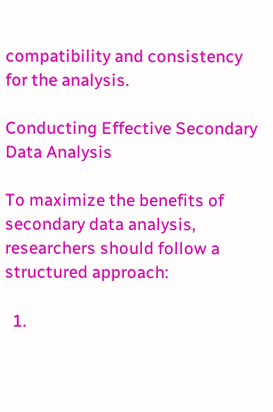compatibility and consistency for the analysis.

Conducting Effective Secondary Data Analysis

To maximize the benefits of secondary data analysis, researchers should follow a structured approach:

  1.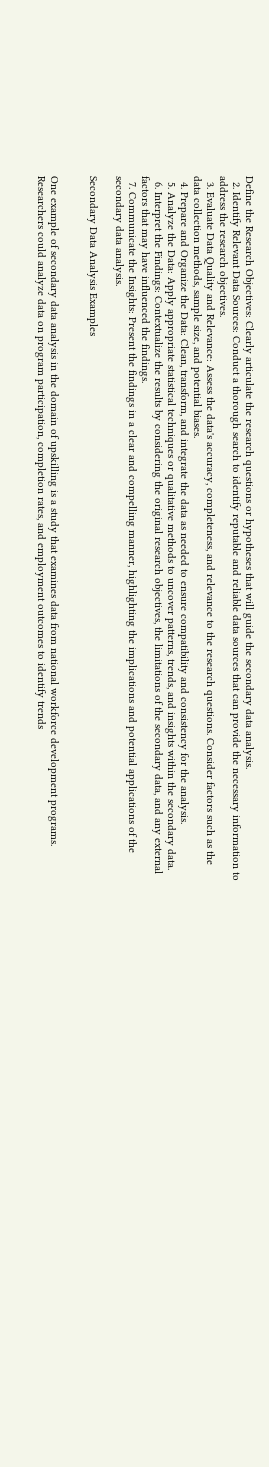Define the Research Objectives: Clearly articulate the research questions or hypotheses that will guide the secondary data analysis.
  2. Identify Relevant Data Sources: Conduct a thorough search to identify reputable and reliable data sources that can provide the necessary information to address the research objectives.
  3. Evaluate Data Quality and Relevance: Assess the data's accuracy, completeness, and relevance to the research questions. Consider factors such as the data collection methods, sample size, and potential biases.
  4. Prepare and Organize the Data: Clean, transform, and integrate the data as needed to ensure compatibility and consistency for the analysis.
  5. Analyze the Data: Apply appropriate statistical techniques or qualitative methods to uncover patterns, trends, and insights within the secondary data.
  6. Interpret the Findings: Contextualize the results by considering the original research objectives, the limitations of the secondary data, and any external factors that may have influenced the findings.
  7. Communicate the Insights: Present the findings in a clear and compelling manner, highlighting the implications and potential applications of the secondary data analysis.

Secondary Data Analysis Examples


One example of secondary data analysis in the domain of upskilling is a study that examines data from national workforce development programs. Researchers could analyze data on program participation, completion rates, and employment outcomes to identify trends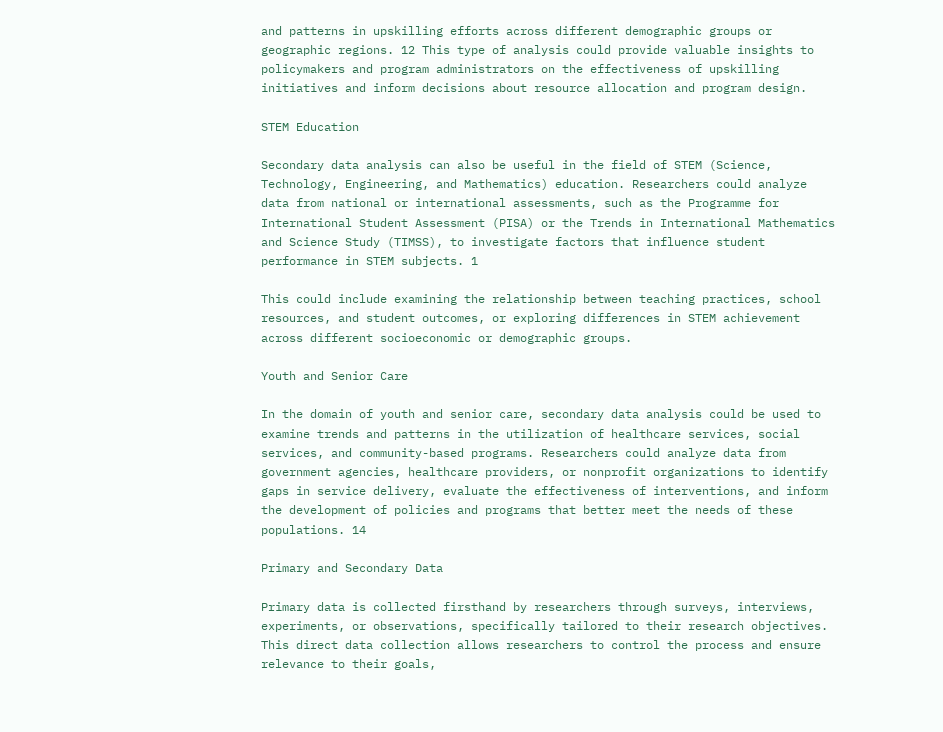and patterns in upskilling efforts across different demographic groups or geographic regions. 12 This type of analysis could provide valuable insights to policymakers and program administrators on the effectiveness of upskilling initiatives and inform decisions about resource allocation and program design.

STEM Education

Secondary data analysis can also be useful in the field of STEM (Science, Technology, Engineering, and Mathematics) education. Researchers could analyze data from national or international assessments, such as the Programme for International Student Assessment (PISA) or the Trends in International Mathematics and Science Study (TIMSS), to investigate factors that influence student performance in STEM subjects. 1

This could include examining the relationship between teaching practices, school resources, and student outcomes, or exploring differences in STEM achievement across different socioeconomic or demographic groups.

Youth and Senior Care

In the domain of youth and senior care, secondary data analysis could be used to examine trends and patterns in the utilization of healthcare services, social services, and community-based programs. Researchers could analyze data from government agencies, healthcare providers, or nonprofit organizations to identify gaps in service delivery, evaluate the effectiveness of interventions, and inform the development of policies and programs that better meet the needs of these populations. 14

Primary and Secondary Data

Primary data is collected firsthand by researchers through surveys, interviews, experiments, or observations, specifically tailored to their research objectives. This direct data collection allows researchers to control the process and ensure relevance to their goals,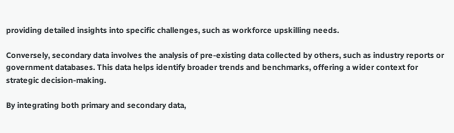providing detailed insights into specific challenges, such as workforce upskilling needs.

Conversely, secondary data involves the analysis of pre-existing data collected by others, such as industry reports or government databases. This data helps identify broader trends and benchmarks, offering a wider context for strategic decision-making.

By integrating both primary and secondary data,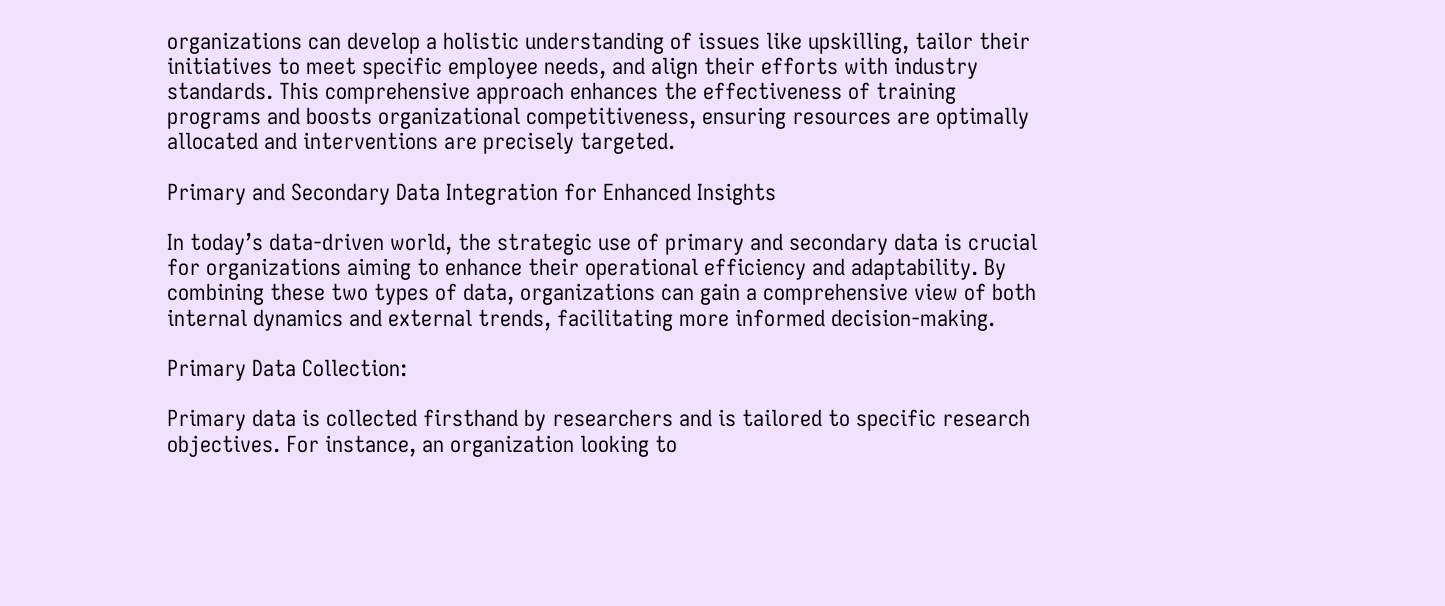organizations can develop a holistic understanding of issues like upskilling, tailor their initiatives to meet specific employee needs, and align their efforts with industry standards. This comprehensive approach enhances the effectiveness of training programs and boosts organizational competitiveness, ensuring resources are optimally allocated and interventions are precisely targeted.

Primary and Secondary Data Integration for Enhanced Insights

In today’s data-driven world, the strategic use of primary and secondary data is crucial for organizations aiming to enhance their operational efficiency and adaptability. By combining these two types of data, organizations can gain a comprehensive view of both internal dynamics and external trends, facilitating more informed decision-making.

Primary Data Collection:

Primary data is collected firsthand by researchers and is tailored to specific research objectives. For instance, an organization looking to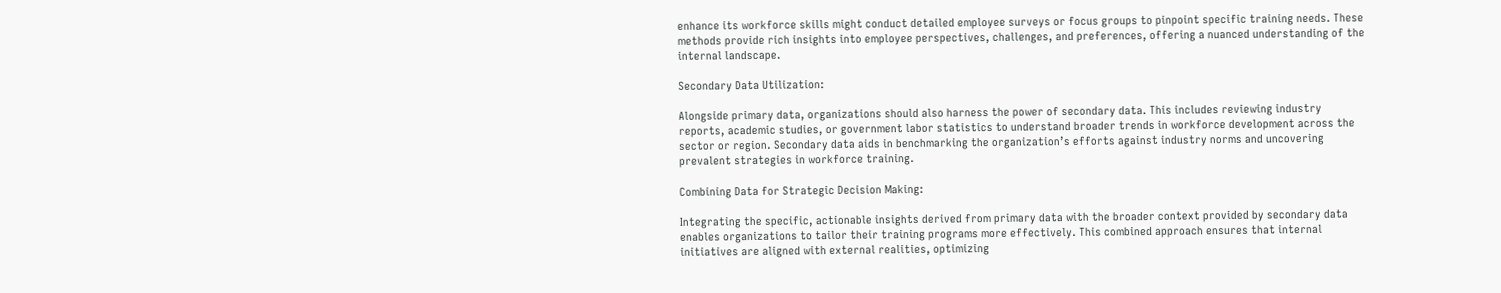enhance its workforce skills might conduct detailed employee surveys or focus groups to pinpoint specific training needs. These methods provide rich insights into employee perspectives, challenges, and preferences, offering a nuanced understanding of the internal landscape.

Secondary Data Utilization:

Alongside primary data, organizations should also harness the power of secondary data. This includes reviewing industry reports, academic studies, or government labor statistics to understand broader trends in workforce development across the sector or region. Secondary data aids in benchmarking the organization’s efforts against industry norms and uncovering prevalent strategies in workforce training.

Combining Data for Strategic Decision Making:

Integrating the specific, actionable insights derived from primary data with the broader context provided by secondary data enables organizations to tailor their training programs more effectively. This combined approach ensures that internal initiatives are aligned with external realities, optimizing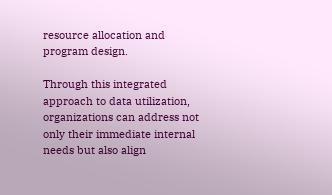resource allocation and program design.

Through this integrated approach to data utilization, organizations can address not only their immediate internal needs but also align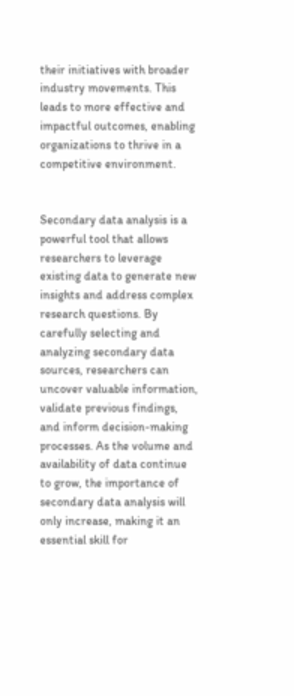their initiatives with broader industry movements. This leads to more effective and impactful outcomes, enabling organizations to thrive in a competitive environment.


Secondary data analysis is a powerful tool that allows researchers to leverage existing data to generate new insights and address complex research questions. By carefully selecting and analyzing secondary data sources, researchers can uncover valuable information, validate previous findings, and inform decision-making processes. As the volume and availability of data continue to grow, the importance of secondary data analysis will only increase, making it an essential skill for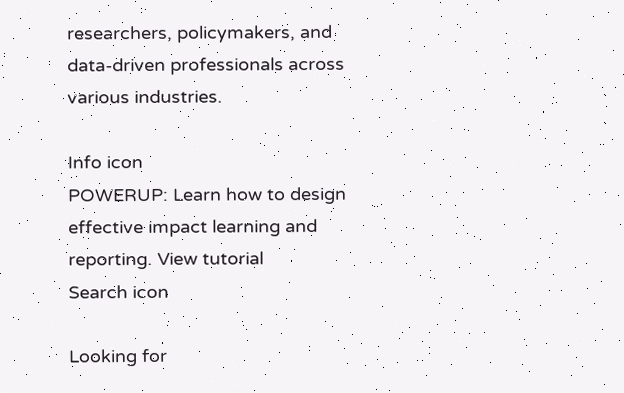researchers, policymakers, and data-driven professionals across various industries.

Info icon
POWERUP: Learn how to design effective impact learning and reporting. View tutorial
Search icon

Looking for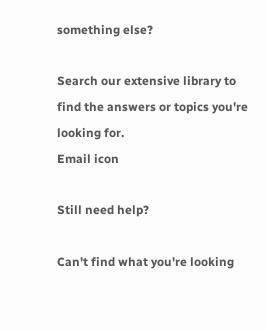something else?

Search our extensive library to find the answers or topics you're looking for.
Email icon

Still need help?

Can't find what you're looking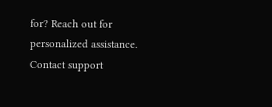for? Reach out for personalized assistance.
Contact support